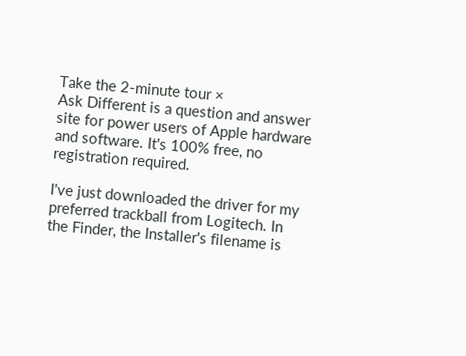Take the 2-minute tour ×
Ask Different is a question and answer site for power users of Apple hardware and software. It's 100% free, no registration required.

I've just downloaded the driver for my preferred trackball from Logitech. In the Finder, the Installer's filename is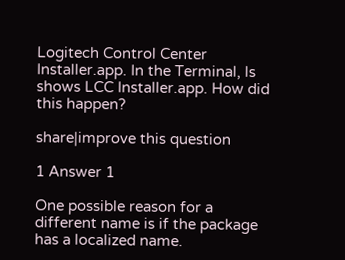Logitech Control Center Installer.app. In the Terminal, ls shows LCC Installer.app. How did this happen?

share|improve this question

1 Answer 1

One possible reason for a different name is if the package has a localized name.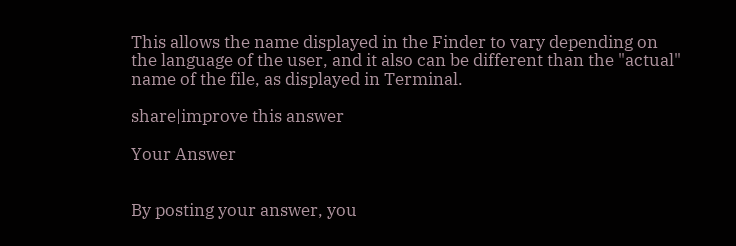This allows the name displayed in the Finder to vary depending on the language of the user, and it also can be different than the "actual" name of the file, as displayed in Terminal.

share|improve this answer

Your Answer


By posting your answer, you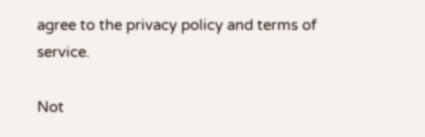agree to the privacy policy and terms of service.

Not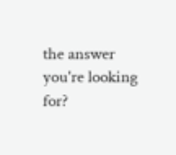the answer you're looking for?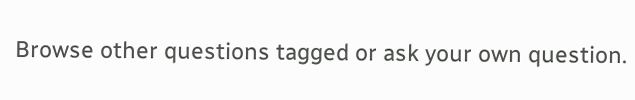Browse other questions tagged or ask your own question.